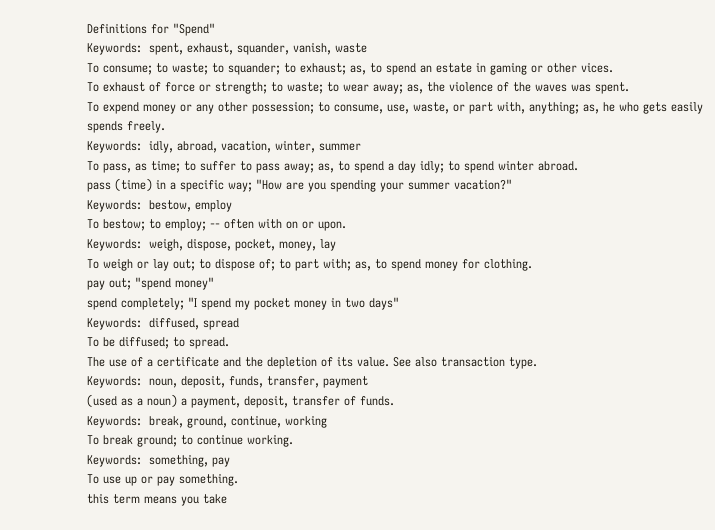Definitions for "Spend"
Keywords:  spent, exhaust, squander, vanish, waste
To consume; to waste; to squander; to exhaust; as, to spend an estate in gaming or other vices.
To exhaust of force or strength; to waste; to wear away; as, the violence of the waves was spent.
To expend money or any other possession; to consume, use, waste, or part with, anything; as, he who gets easily spends freely.
Keywords:  idly, abroad, vacation, winter, summer
To pass, as time; to suffer to pass away; as, to spend a day idly; to spend winter abroad.
pass (time) in a specific way; "How are you spending your summer vacation?"
Keywords:  bestow, employ
To bestow; to employ; -- often with on or upon.
Keywords:  weigh, dispose, pocket, money, lay
To weigh or lay out; to dispose of; to part with; as, to spend money for clothing.
pay out; "spend money"
spend completely; "I spend my pocket money in two days"
Keywords:  diffused, spread
To be diffused; to spread.
The use of a certificate and the depletion of its value. See also transaction type.
Keywords:  noun, deposit, funds, transfer, payment
(used as a noun) a payment, deposit, transfer of funds.
Keywords:  break, ground, continue, working
To break ground; to continue working.
Keywords:  something, pay
To use up or pay something.
this term means you take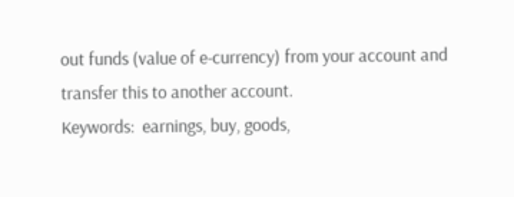out funds (value of e-currency) from your account and transfer this to another account.
Keywords:  earnings, buy, goods,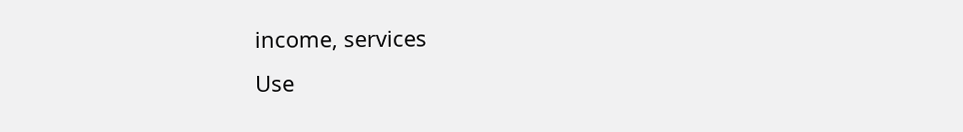income, services
Use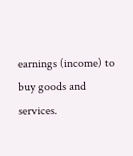earnings (income) to buy goods and services.